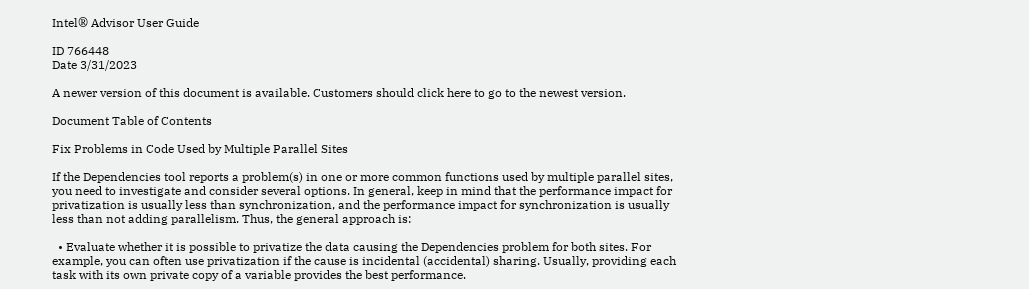Intel® Advisor User Guide

ID 766448
Date 3/31/2023

A newer version of this document is available. Customers should click here to go to the newest version.

Document Table of Contents

Fix Problems in Code Used by Multiple Parallel Sites

If the Dependencies tool reports a problem(s) in one or more common functions used by multiple parallel sites, you need to investigate and consider several options. In general, keep in mind that the performance impact for privatization is usually less than synchronization, and the performance impact for synchronization is usually less than not adding parallelism. Thus, the general approach is:

  • Evaluate whether it is possible to privatize the data causing the Dependencies problem for both sites. For example, you can often use privatization if the cause is incidental (accidental) sharing. Usually, providing each task with its own private copy of a variable provides the best performance.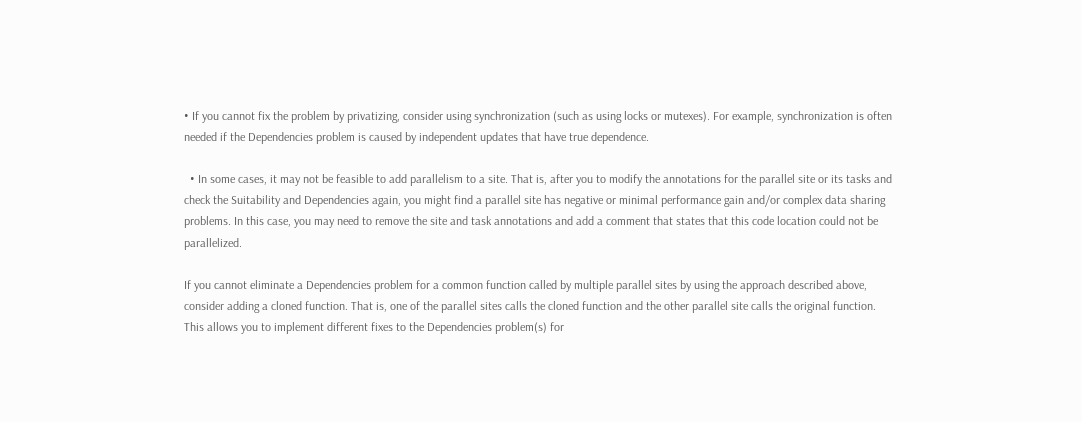• If you cannot fix the problem by privatizing, consider using synchronization (such as using locks or mutexes). For example, synchronization is often needed if the Dependencies problem is caused by independent updates that have true dependence.

  • In some cases, it may not be feasible to add parallelism to a site. That is, after you to modify the annotations for the parallel site or its tasks and check the Suitability and Dependencies again, you might find a parallel site has negative or minimal performance gain and/or complex data sharing problems. In this case, you may need to remove the site and task annotations and add a comment that states that this code location could not be parallelized.

If you cannot eliminate a Dependencies problem for a common function called by multiple parallel sites by using the approach described above, consider adding a cloned function. That is, one of the parallel sites calls the cloned function and the other parallel site calls the original function. This allows you to implement different fixes to the Dependencies problem(s) for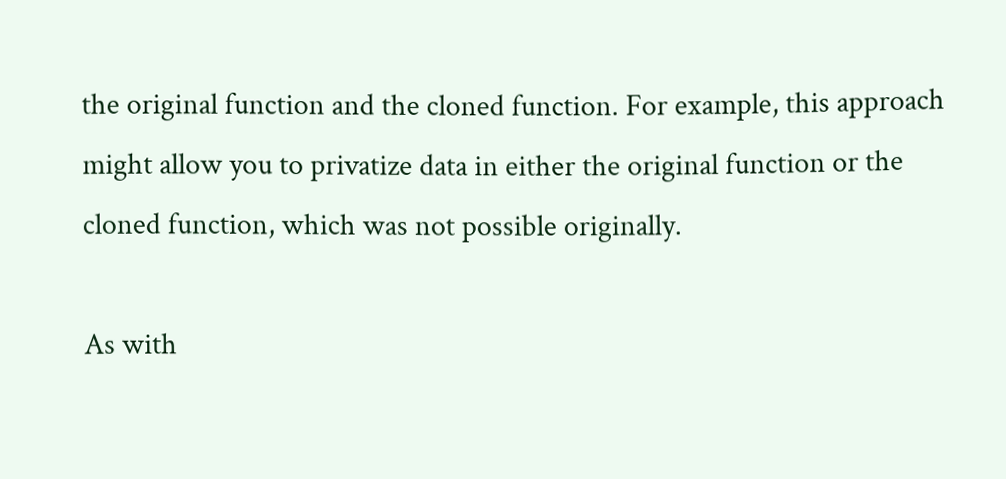the original function and the cloned function. For example, this approach might allow you to privatize data in either the original function or the cloned function, which was not possible originally.

As with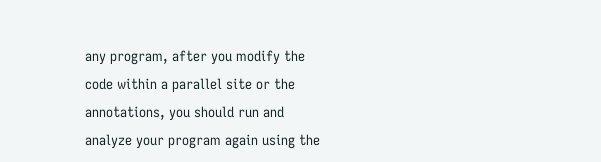any program, after you modify the code within a parallel site or the annotations, you should run and analyze your program again using the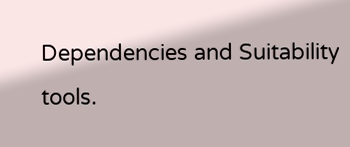Dependencies and Suitability tools.